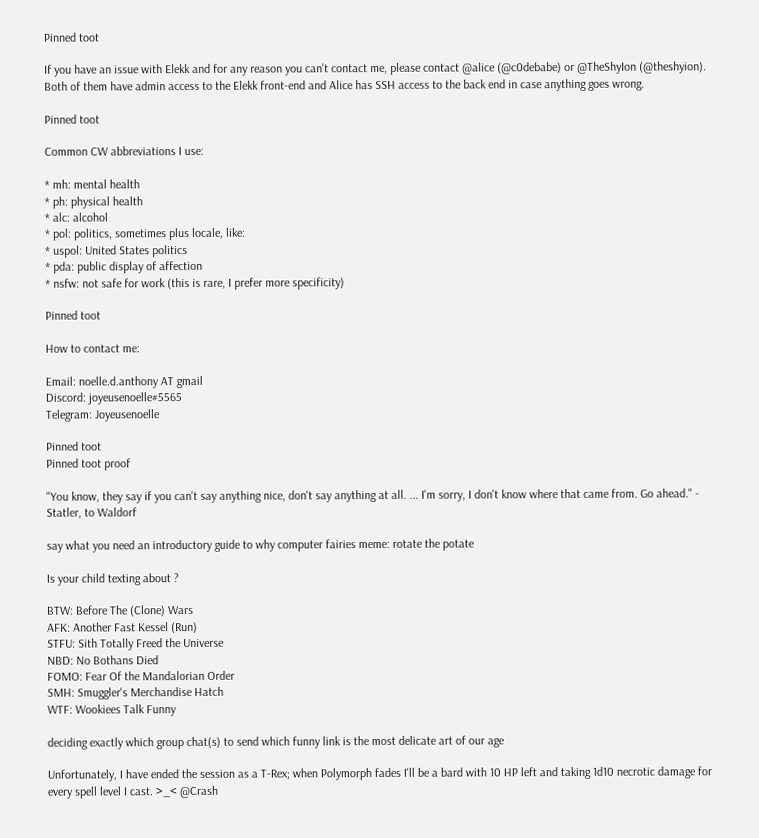Pinned toot

If you have an issue with Elekk and for any reason you can't contact me, please contact @alice (@c0debabe) or @TheShyIon (@theshyion). Both of them have admin access to the Elekk front-end and Alice has SSH access to the back end in case anything goes wrong.

Pinned toot

Common CW abbreviations I use:

* mh: mental health
* ph: physical health
* alc: alcohol
* pol: politics, sometimes plus locale, like:
* uspol: United States politics
* pda: public display of affection
* nsfw: not safe for work (this is rare, I prefer more specificity)

Pinned toot

How to contact me:

Email: noelle.d.anthony AT gmail
Discord: joyeusenoelle#5565
Telegram: Joyeusenoelle

Pinned toot
Pinned toot proof

"You know, they say if you can't say anything nice, don't say anything at all. ... I'm sorry, I don't know where that came from. Go ahead." - Statler, to Waldorf

say what you need an introductory guide to why computer fairies meme: rotate the potate

Is your child texting about ?

BTW: Before The (Clone) Wars
AFK: Another Fast Kessel (Run)
STFU: Sith Totally Freed the Universe
NBD: No Bothans Died
FOMO: Fear Of the Mandalorian Order
SMH: Smuggler's Merchandise Hatch
WTF: Wookiees Talk Funny

deciding exactly which group chat(s) to send which funny link is the most delicate art of our age

Unfortunately, I have ended the session as a T-Rex; when Polymorph fades I'll be a bard with 10 HP left and taking 1d10 necrotic damage for every spell level I cast. >_< @Crash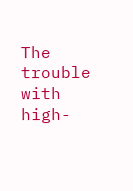The trouble with high-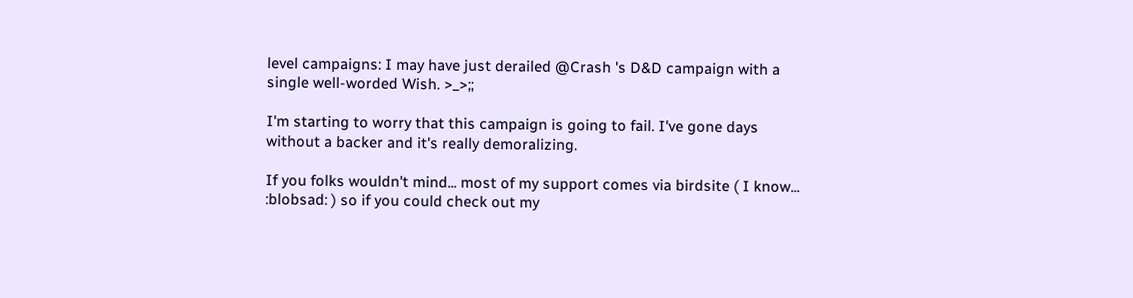level campaigns: I may have just derailed @Crash 's D&D campaign with a single well-worded Wish. >_>;;

I'm starting to worry that this campaign is going to fail. I've gone days without a backer and it's really demoralizing.

If you folks wouldn't mind... most of my support comes via birdsite ( I know... :blobsad: ) so if you could check out my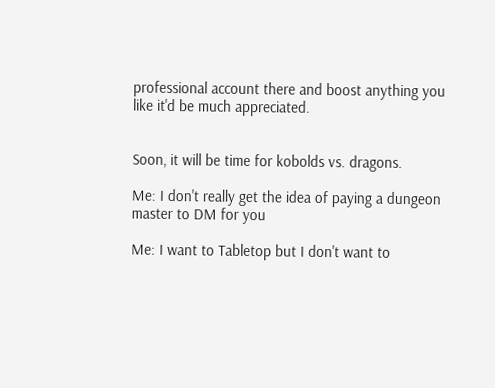professional account there and boost anything you like it'd be much appreciated.


Soon, it will be time for kobolds vs. dragons.

Me: I don't really get the idea of paying a dungeon master to DM for you

Me: I want to Tabletop but I don't want to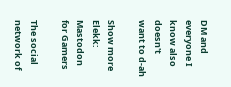DM and everyone I know also doesn't want to d-ah

Show more
Elekk: Mastodon for Gamers

The social network of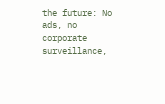the future: No ads, no corporate surveillance,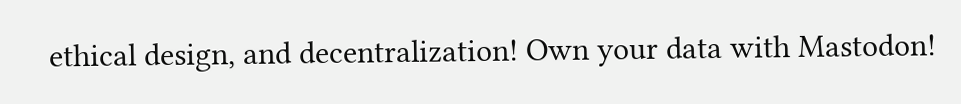ethical design, and decentralization! Own your data with Mastodon!